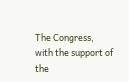The Congress, with the support of the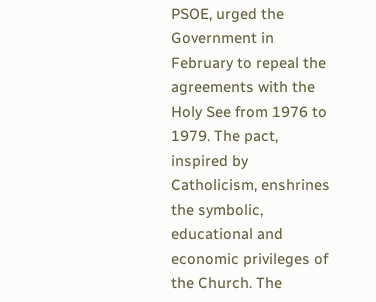PSOE, urged the Government in February to repeal the agreements with the Holy See from 1976 to 1979. The pact, inspired by Catholicism, enshrines the symbolic, educational and economic privileges of the Church. The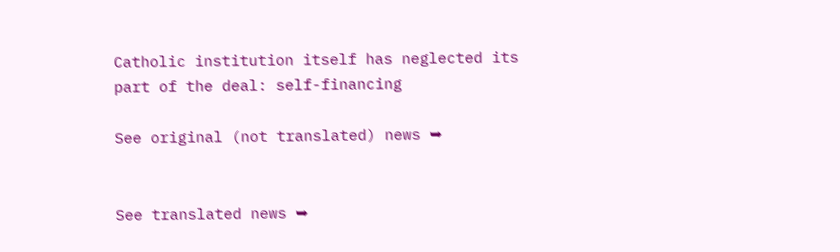Catholic institution itself has neglected its part of the deal: self-financing

See original (not translated) news ➥


See translated news ➥